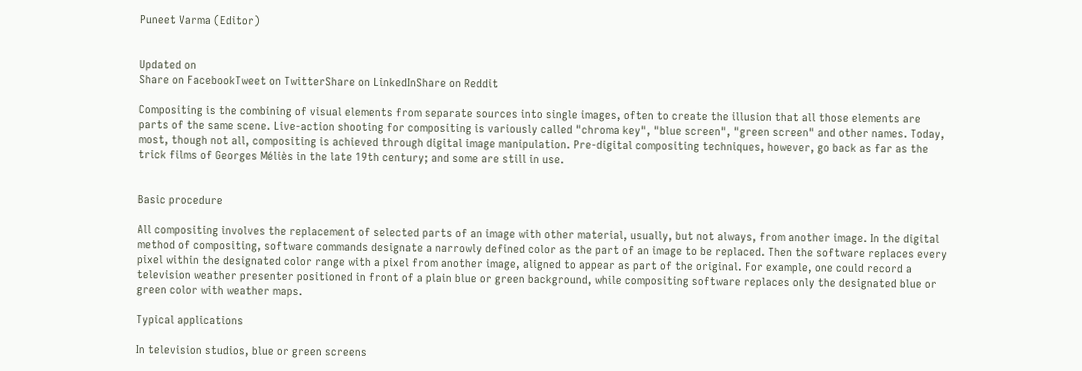Puneet Varma (Editor)


Updated on
Share on FacebookTweet on TwitterShare on LinkedInShare on Reddit

Compositing is the combining of visual elements from separate sources into single images, often to create the illusion that all those elements are parts of the same scene. Live-action shooting for compositing is variously called "chroma key", "blue screen", "green screen" and other names. Today, most, though not all, compositing is achieved through digital image manipulation. Pre-digital compositing techniques, however, go back as far as the trick films of Georges Méliès in the late 19th century; and some are still in use.


Basic procedure

All compositing involves the replacement of selected parts of an image with other material, usually, but not always, from another image. In the digital method of compositing, software commands designate a narrowly defined color as the part of an image to be replaced. Then the software replaces every pixel within the designated color range with a pixel from another image, aligned to appear as part of the original. For example, one could record a television weather presenter positioned in front of a plain blue or green background, while compositing software replaces only the designated blue or green color with weather maps.

Typical applications

In television studios, blue or green screens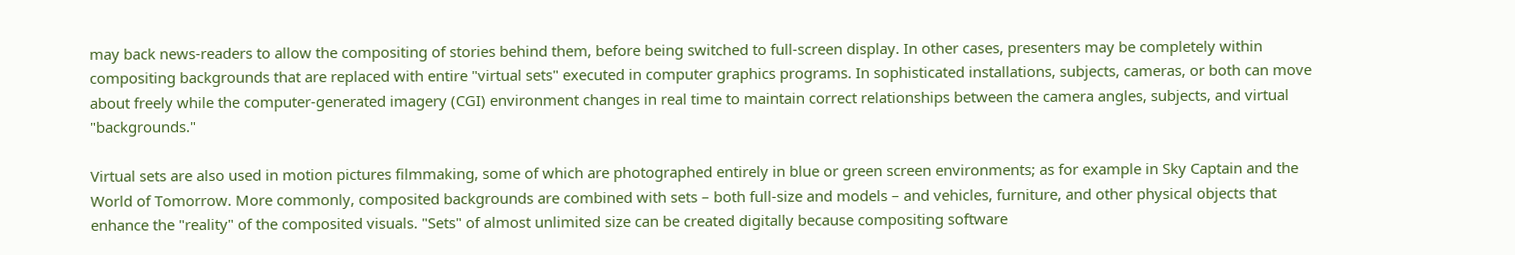may back news-readers to allow the compositing of stories behind them, before being switched to full-screen display. In other cases, presenters may be completely within compositing backgrounds that are replaced with entire "virtual sets" executed in computer graphics programs. In sophisticated installations, subjects, cameras, or both can move about freely while the computer-generated imagery (CGI) environment changes in real time to maintain correct relationships between the camera angles, subjects, and virtual "backgrounds."

Virtual sets are also used in motion pictures filmmaking, some of which are photographed entirely in blue or green screen environments; as for example in Sky Captain and the World of Tomorrow. More commonly, composited backgrounds are combined with sets – both full-size and models – and vehicles, furniture, and other physical objects that enhance the "reality" of the composited visuals. "Sets" of almost unlimited size can be created digitally because compositing software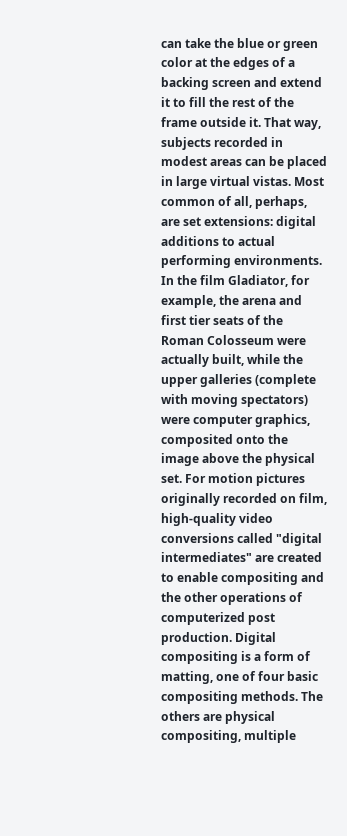can take the blue or green color at the edges of a backing screen and extend it to fill the rest of the frame outside it. That way, subjects recorded in modest areas can be placed in large virtual vistas. Most common of all, perhaps, are set extensions: digital additions to actual performing environments. In the film Gladiator, for example, the arena and first tier seats of the Roman Colosseum were actually built, while the upper galleries (complete with moving spectators) were computer graphics, composited onto the image above the physical set. For motion pictures originally recorded on film, high-quality video conversions called "digital intermediates" are created to enable compositing and the other operations of computerized post production. Digital compositing is a form of matting, one of four basic compositing methods. The others are physical compositing, multiple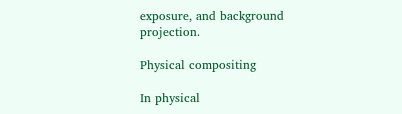exposure, and background projection.

Physical compositing

In physical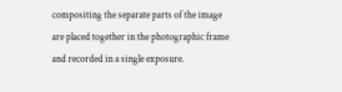compositing the separate parts of the image are placed together in the photographic frame and recorded in a single exposure.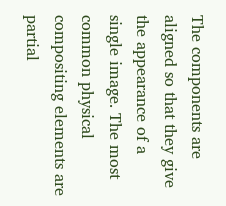The components are aligned so that they give the appearance of a single image. The most common physical compositing elements are partial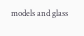models and glass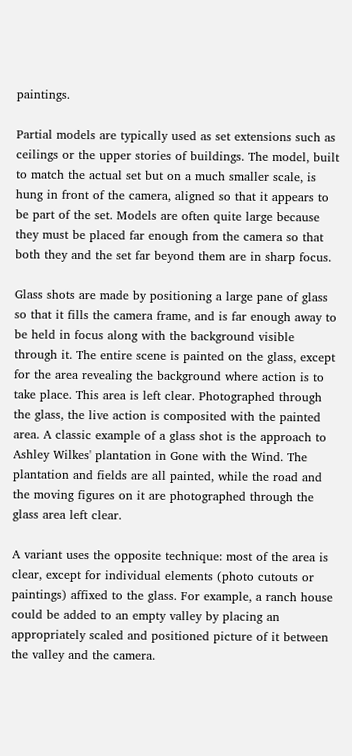paintings.

Partial models are typically used as set extensions such as ceilings or the upper stories of buildings. The model, built to match the actual set but on a much smaller scale, is hung in front of the camera, aligned so that it appears to be part of the set. Models are often quite large because they must be placed far enough from the camera so that both they and the set far beyond them are in sharp focus.

Glass shots are made by positioning a large pane of glass so that it fills the camera frame, and is far enough away to be held in focus along with the background visible through it. The entire scene is painted on the glass, except for the area revealing the background where action is to take place. This area is left clear. Photographed through the glass, the live action is composited with the painted area. A classic example of a glass shot is the approach to Ashley Wilkes' plantation in Gone with the Wind. The plantation and fields are all painted, while the road and the moving figures on it are photographed through the glass area left clear.

A variant uses the opposite technique: most of the area is clear, except for individual elements (photo cutouts or paintings) affixed to the glass. For example, a ranch house could be added to an empty valley by placing an appropriately scaled and positioned picture of it between the valley and the camera.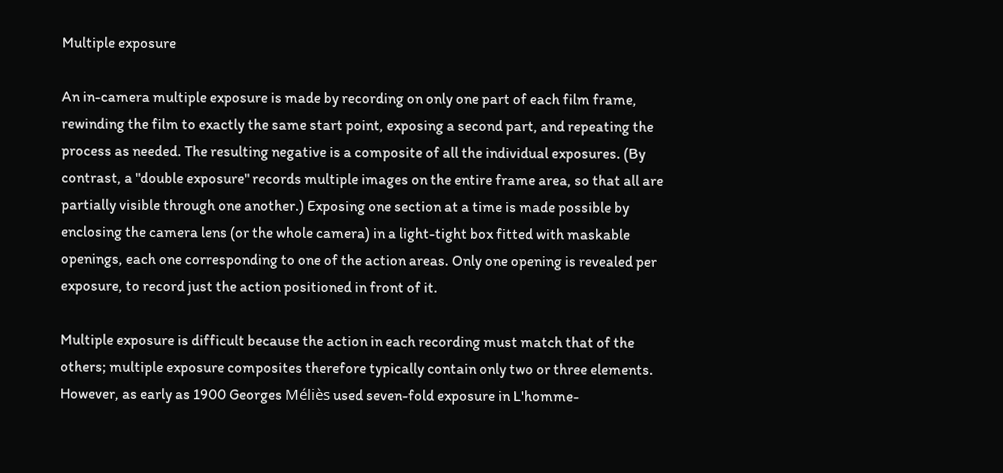Multiple exposure

An in-camera multiple exposure is made by recording on only one part of each film frame, rewinding the film to exactly the same start point, exposing a second part, and repeating the process as needed. The resulting negative is a composite of all the individual exposures. (By contrast, a "double exposure" records multiple images on the entire frame area, so that all are partially visible through one another.) Exposing one section at a time is made possible by enclosing the camera lens (or the whole camera) in a light-tight box fitted with maskable openings, each one corresponding to one of the action areas. Only one opening is revealed per exposure, to record just the action positioned in front of it.

Multiple exposure is difficult because the action in each recording must match that of the others; multiple exposure composites therefore typically contain only two or three elements. However, as early as 1900 Georges Méliès used seven-fold exposure in L'homme-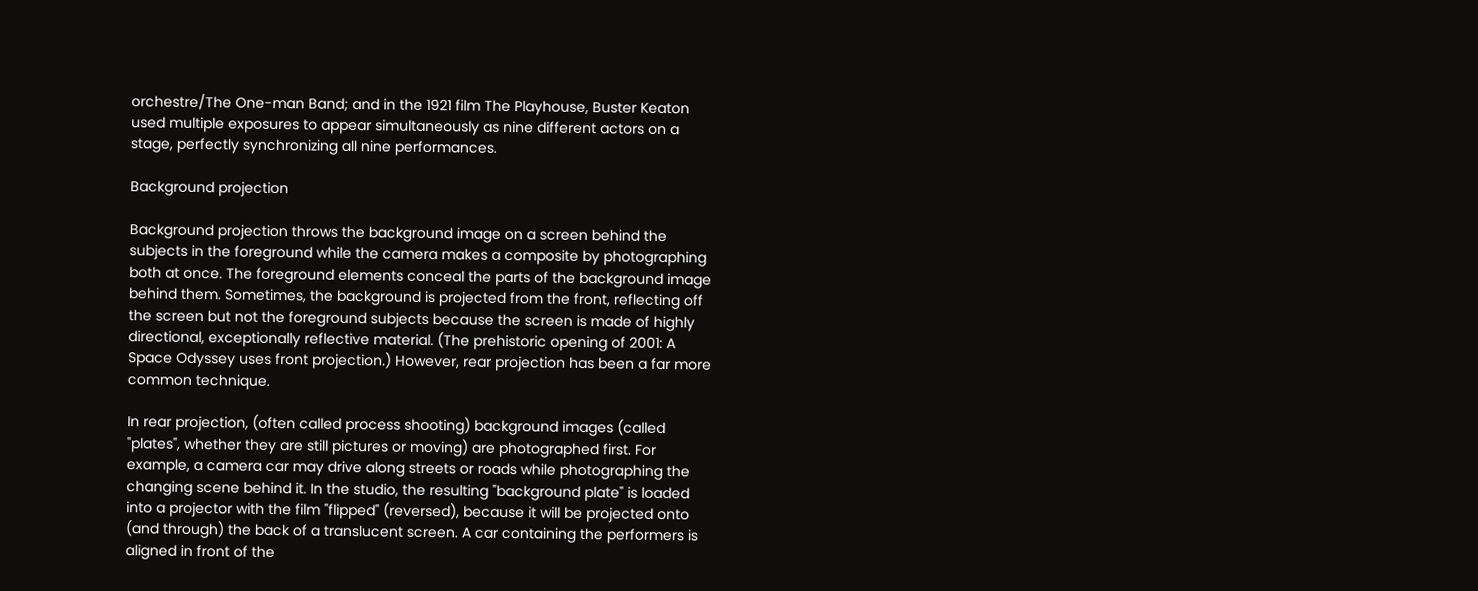orchestre/The One-man Band; and in the 1921 film The Playhouse, Buster Keaton used multiple exposures to appear simultaneously as nine different actors on a stage, perfectly synchronizing all nine performances.

Background projection

Background projection throws the background image on a screen behind the subjects in the foreground while the camera makes a composite by photographing both at once. The foreground elements conceal the parts of the background image behind them. Sometimes, the background is projected from the front, reflecting off the screen but not the foreground subjects because the screen is made of highly directional, exceptionally reflective material. (The prehistoric opening of 2001: A Space Odyssey uses front projection.) However, rear projection has been a far more common technique.

In rear projection, (often called process shooting) background images (called "plates", whether they are still pictures or moving) are photographed first. For example, a camera car may drive along streets or roads while photographing the changing scene behind it. In the studio, the resulting "background plate" is loaded into a projector with the film "flipped" (reversed), because it will be projected onto (and through) the back of a translucent screen. A car containing the performers is aligned in front of the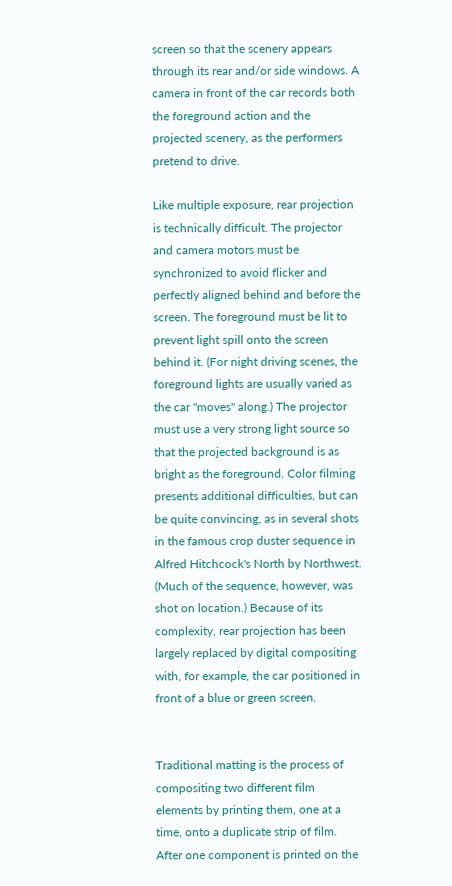screen so that the scenery appears through its rear and/or side windows. A camera in front of the car records both the foreground action and the projected scenery, as the performers pretend to drive.

Like multiple exposure, rear projection is technically difficult. The projector and camera motors must be synchronized to avoid flicker and perfectly aligned behind and before the screen. The foreground must be lit to prevent light spill onto the screen behind it. (For night driving scenes, the foreground lights are usually varied as the car "moves" along.) The projector must use a very strong light source so that the projected background is as bright as the foreground. Color filming presents additional difficulties, but can be quite convincing, as in several shots in the famous crop duster sequence in Alfred Hitchcock's North by Northwest. (Much of the sequence, however, was shot on location.) Because of its complexity, rear projection has been largely replaced by digital compositing with, for example, the car positioned in front of a blue or green screen.


Traditional matting is the process of compositing two different film elements by printing them, one at a time, onto a duplicate strip of film. After one component is printed on the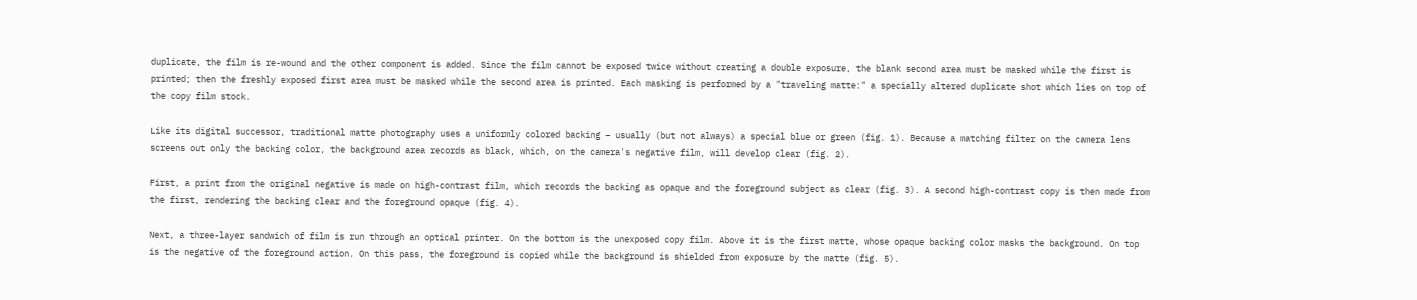duplicate, the film is re-wound and the other component is added. Since the film cannot be exposed twice without creating a double exposure, the blank second area must be masked while the first is printed; then the freshly exposed first area must be masked while the second area is printed. Each masking is performed by a "traveling matte:" a specially altered duplicate shot which lies on top of the copy film stock.

Like its digital successor, traditional matte photography uses a uniformly colored backing – usually (but not always) a special blue or green (fig. 1). Because a matching filter on the camera lens screens out only the backing color, the background area records as black, which, on the camera's negative film, will develop clear (fig. 2).

First, a print from the original negative is made on high-contrast film, which records the backing as opaque and the foreground subject as clear (fig. 3). A second high-contrast copy is then made from the first, rendering the backing clear and the foreground opaque (fig. 4).

Next, a three-layer sandwich of film is run through an optical printer. On the bottom is the unexposed copy film. Above it is the first matte, whose opaque backing color masks the background. On top is the negative of the foreground action. On this pass, the foreground is copied while the background is shielded from exposure by the matte (fig. 5).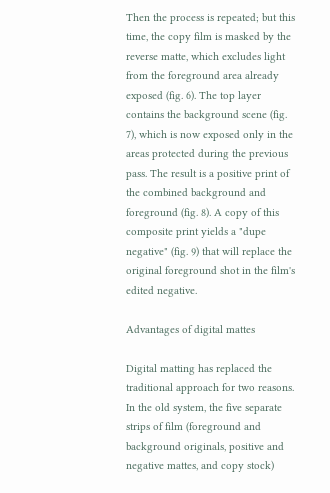Then the process is repeated; but this time, the copy film is masked by the reverse matte, which excludes light from the foreground area already exposed (fig. 6). The top layer contains the background scene (fig. 7), which is now exposed only in the areas protected during the previous pass. The result is a positive print of the combined background and foreground (fig. 8). A copy of this composite print yields a "dupe negative" (fig. 9) that will replace the original foreground shot in the film's edited negative.

Advantages of digital mattes

Digital matting has replaced the traditional approach for two reasons. In the old system, the five separate strips of film (foreground and background originals, positive and negative mattes, and copy stock)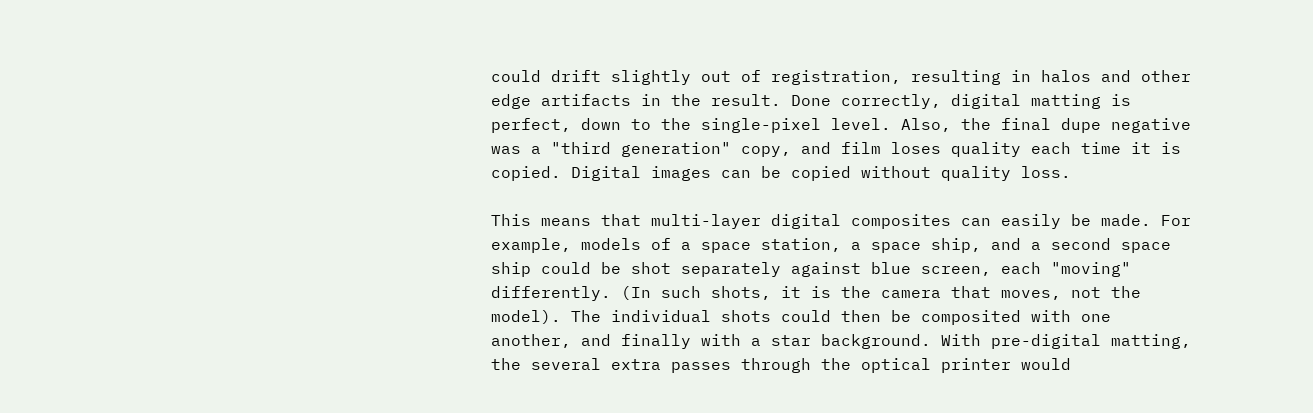could drift slightly out of registration, resulting in halos and other edge artifacts in the result. Done correctly, digital matting is perfect, down to the single-pixel level. Also, the final dupe negative was a "third generation" copy, and film loses quality each time it is copied. Digital images can be copied without quality loss.

This means that multi-layer digital composites can easily be made. For example, models of a space station, a space ship, and a second space ship could be shot separately against blue screen, each "moving" differently. (In such shots, it is the camera that moves, not the model). The individual shots could then be composited with one another, and finally with a star background. With pre-digital matting, the several extra passes through the optical printer would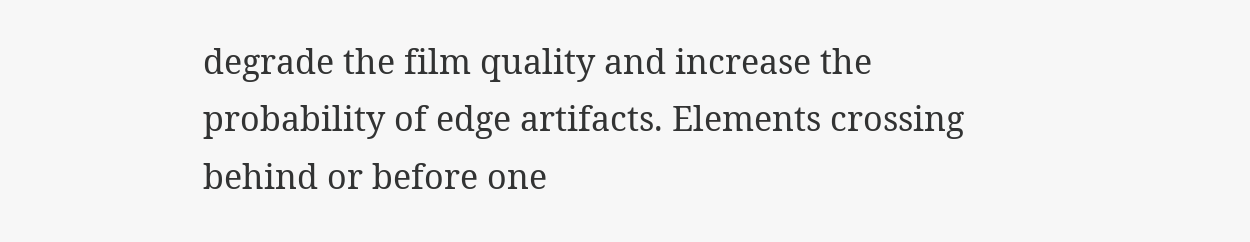degrade the film quality and increase the probability of edge artifacts. Elements crossing behind or before one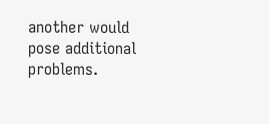another would pose additional problems.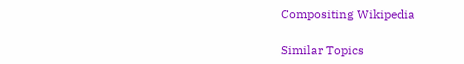Compositing Wikipedia

Similar Topics